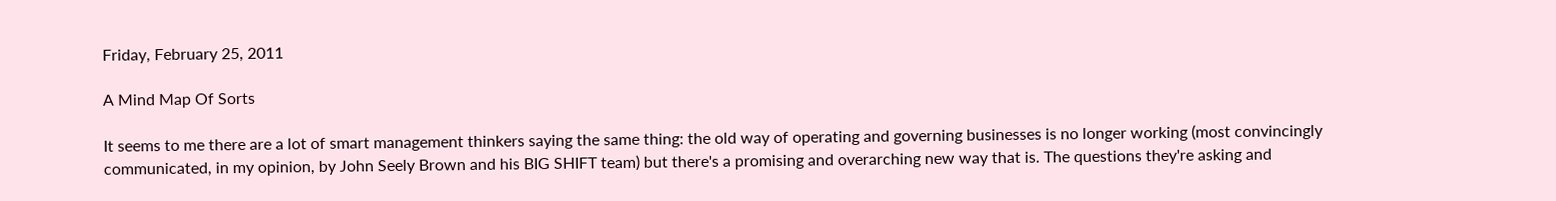Friday, February 25, 2011

A Mind Map Of Sorts

It seems to me there are a lot of smart management thinkers saying the same thing: the old way of operating and governing businesses is no longer working (most convincingly communicated, in my opinion, by John Seely Brown and his BIG SHIFT team) but there's a promising and overarching new way that is. The questions they're asking and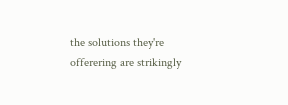the solutions they're offerering are strikingly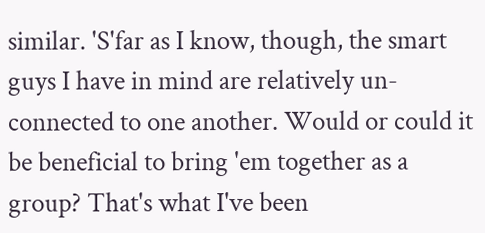similar. 'S'far as I know, though, the smart guys I have in mind are relatively un-connected to one another. Would or could it be beneficial to bring 'em together as a group? That's what I've been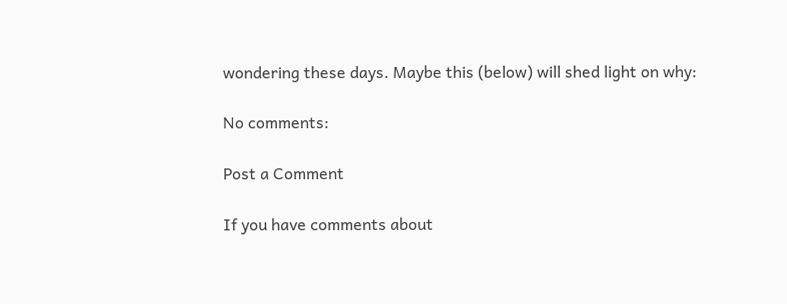wondering these days. Maybe this (below) will shed light on why:

No comments:

Post a Comment

If you have comments about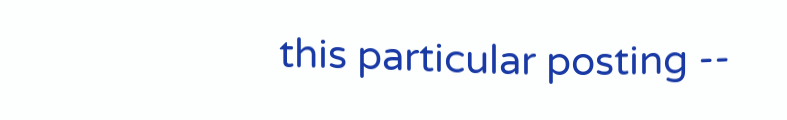this particular posting --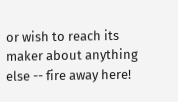or wish to reach its maker about anything else -- fire away here!